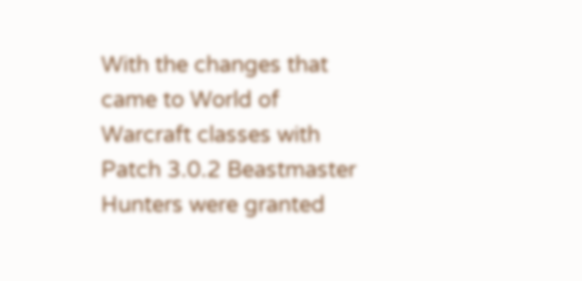With the changes that came to World of Warcraft classes with Patch 3.0.2 Beastmaster Hunters were granted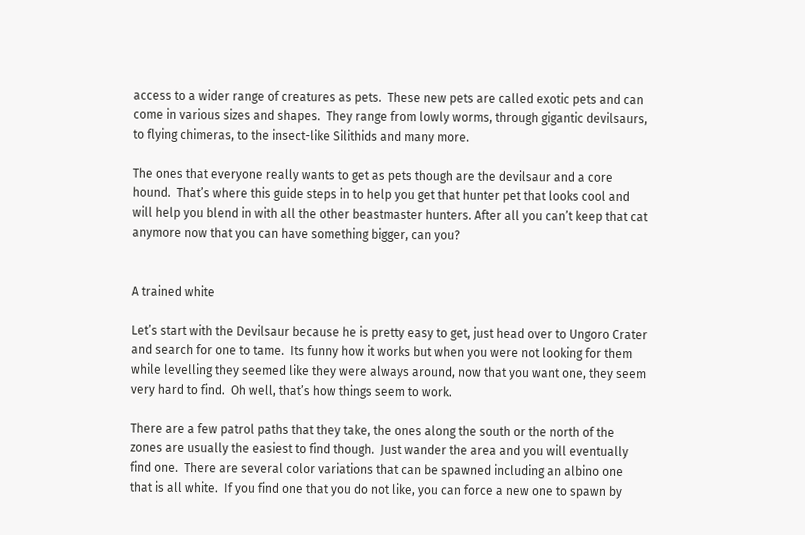access to a wider range of creatures as pets.  These new pets are called exotic pets and can come in various sizes and shapes.  They range from lowly worms, through gigantic devilsaurs, to flying chimeras, to the insect-like Silithids and many more.

The ones that everyone really wants to get as pets though are the devilsaur and a core hound.  That’s where this guide steps in to help you get that hunter pet that looks cool and will help you blend in with all the other beastmaster hunters. After all you can’t keep that cat anymore now that you can have something bigger, can you?


A trained white

Let’s start with the Devilsaur because he is pretty easy to get, just head over to Ungoro Crater and search for one to tame.  Its funny how it works but when you were not looking for them while levelling they seemed like they were always around, now that you want one, they seem very hard to find.  Oh well, that’s how things seem to work.

There are a few patrol paths that they take, the ones along the south or the north of the zones are usually the easiest to find though.  Just wander the area and you will eventually find one.  There are several color variations that can be spawned including an albino one that is all white.  If you find one that you do not like, you can force a new one to spawn by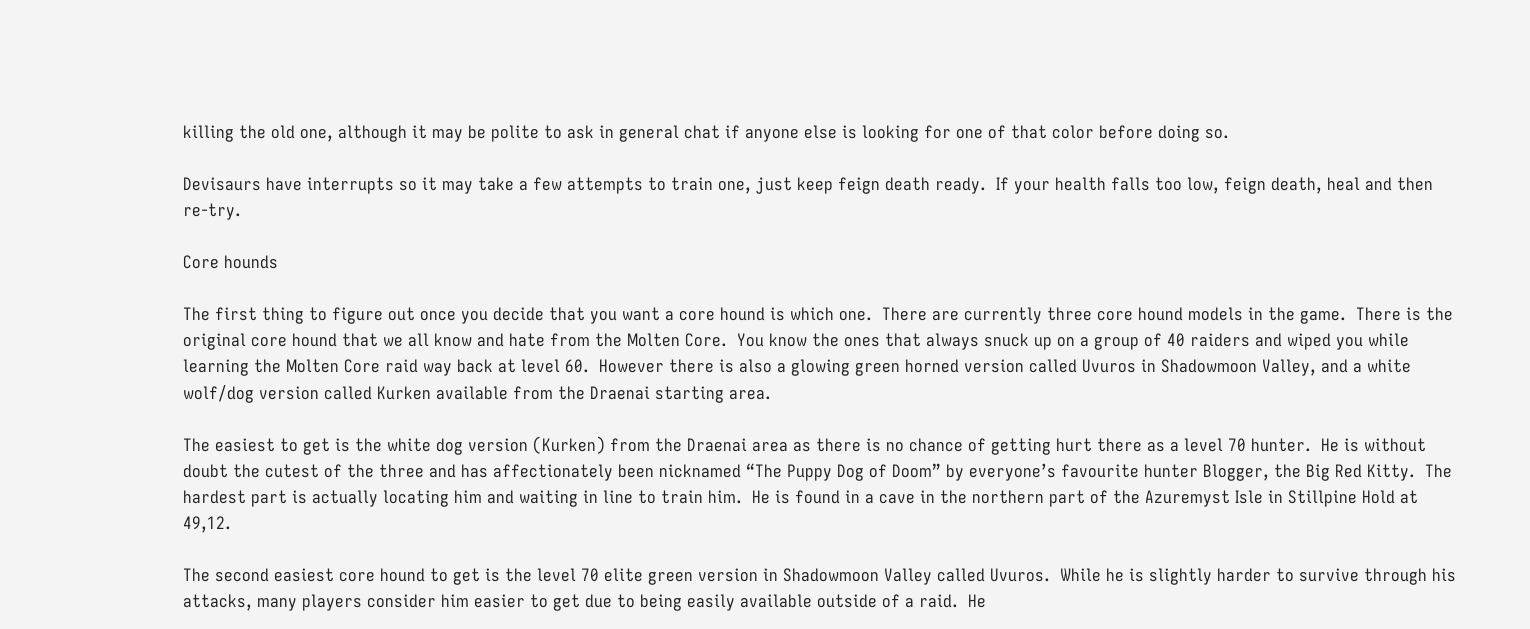killing the old one, although it may be polite to ask in general chat if anyone else is looking for one of that color before doing so.

Devisaurs have interrupts so it may take a few attempts to train one, just keep feign death ready.  If your health falls too low, feign death, heal and then re-try.

Core hounds

The first thing to figure out once you decide that you want a core hound is which one.  There are currently three core hound models in the game.  There is the original core hound that we all know and hate from the Molten Core.  You know the ones that always snuck up on a group of 40 raiders and wiped you while learning the Molten Core raid way back at level 60.  However there is also a glowing green horned version called Uvuros in Shadowmoon Valley, and a white wolf/dog version called Kurken available from the Draenai starting area.

The easiest to get is the white dog version (Kurken) from the Draenai area as there is no chance of getting hurt there as a level 70 hunter.  He is without doubt the cutest of the three and has affectionately been nicknamed “The Puppy Dog of Doom” by everyone’s favourite hunter Blogger, the Big Red Kitty.  The hardest part is actually locating him and waiting in line to train him.  He is found in a cave in the northern part of the Azuremyst Isle in Stillpine Hold at 49,12.

The second easiest core hound to get is the level 70 elite green version in Shadowmoon Valley called Uvuros.  While he is slightly harder to survive through his attacks, many players consider him easier to get due to being easily available outside of a raid.  He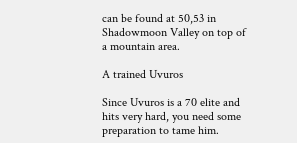can be found at 50,53 in Shadowmoon Valley on top of a mountain area.

A trained Uvuros

Since Uvuros is a 70 elite and hits very hard, you need some preparation to tame him.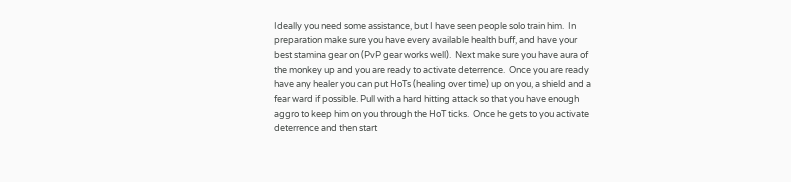Ideally you need some assistance, but I have seen people solo train him.  In preparation make sure you have every available health buff, and have your best stamina gear on (PvP gear works well).  Next make sure you have aura of the monkey up and you are ready to activate deterrence.  Once you are ready have any healer you can put HoTs (healing over time) up on you, a shield and a fear ward if possible. Pull with a hard hitting attack so that you have enough aggro to keep him on you through the HoT ticks.  Once he gets to you activate deterrence and then start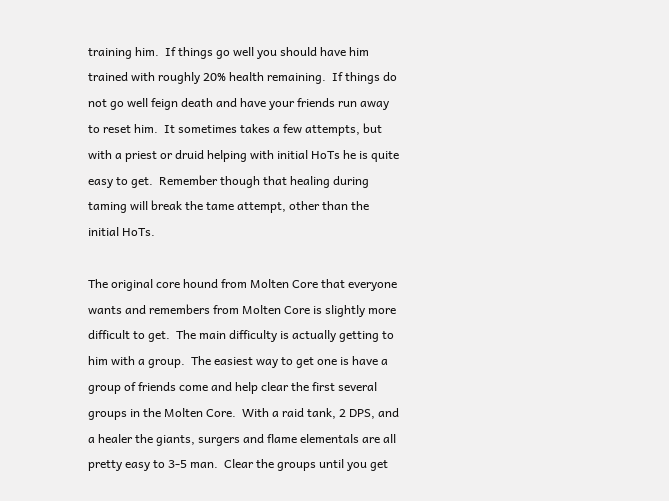training him.  If things go well you should have him trained with roughly 20% health remaining.  If things do not go well feign death and have your friends run away to reset him.  It sometimes takes a few attempts, but with a priest or druid helping with initial HoTs he is quite easy to get.  Remember though that healing during taming will break the tame attempt, other than the initial HoTs.

The original core hound from Molten Core that everyone wants and remembers from Molten Core is slightly more difficult to get.  The main difficulty is actually getting to him with a group.  The easiest way to get one is have a group of friends come and help clear the first several groups in the Molten Core.  With a raid tank, 2 DPS, and a healer the giants, surgers and flame elementals are all pretty easy to 3-5 man.  Clear the groups until you get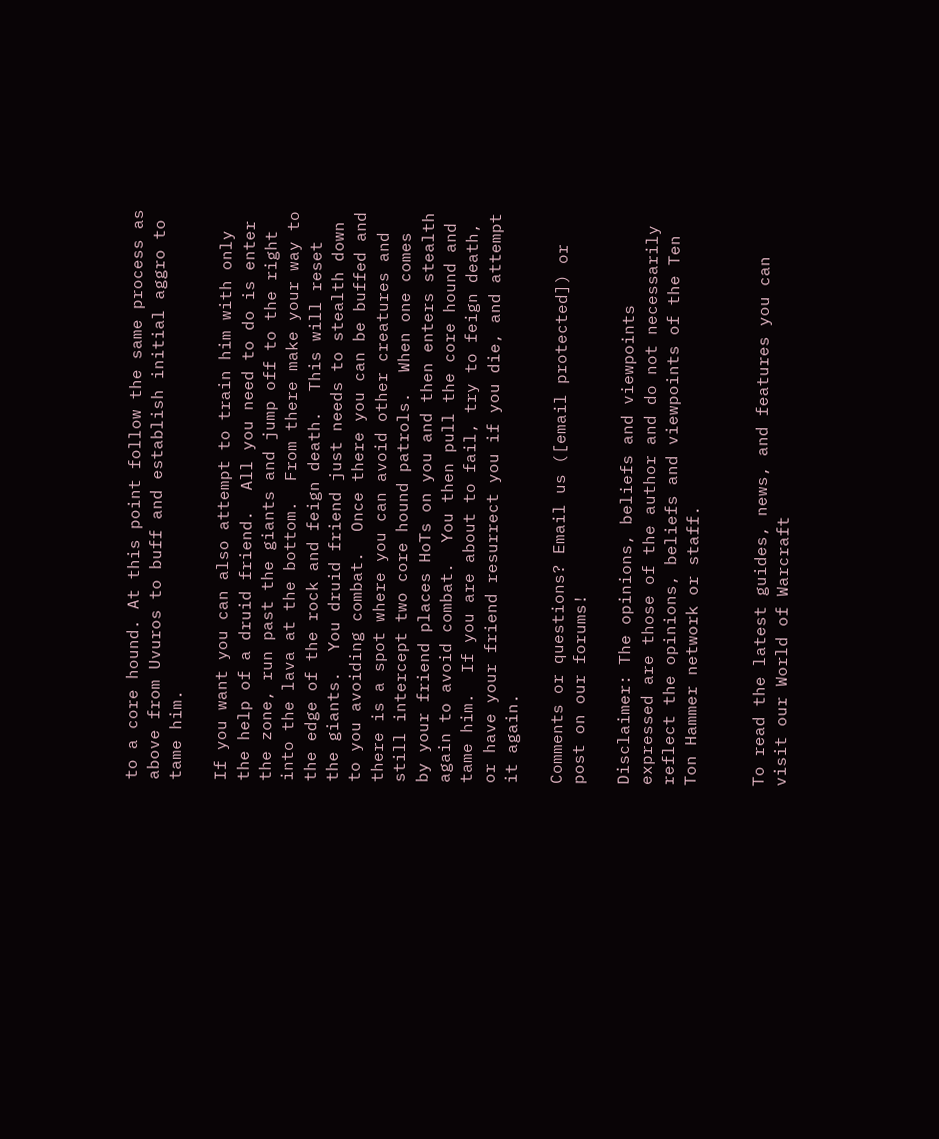to a core hound. At this point follow the same process as above from Uvuros to buff and establish initial aggro to tame him.

If you want you can also attempt to train him with only the help of a druid friend.  All you need to do is enter the zone, run past the giants and jump off to the right into the lava at the bottom.  From there make your way to the edge of the rock and feign death.  This will reset the giants.  You druid friend just needs to stealth down to you avoiding combat.  Once there you can be buffed and there is a spot where you can avoid other creatures and still intercept two core hound patrols.  When one comes by your friend places HoTs on you and then enters stealth again to avoid combat.  You then pull the core hound and tame him.  If you are about to fail, try to feign death, or have your friend resurrect you if you die, and attempt it again.

Comments or questions? Email us ([email protected]) or post on our forums!

Disclaimer: The opinions, beliefs and viewpoints expressed are those of the author and do not necessarily reflect the opinions, beliefs and viewpoints of the Ten Ton Hammer network or staff.


To read the latest guides, news, and features you can visit our World of Warcraft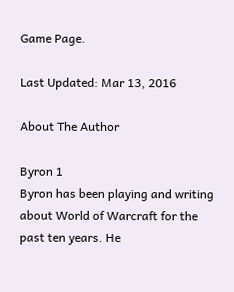Game Page.

Last Updated: Mar 13, 2016

About The Author

Byron 1
Byron has been playing and writing about World of Warcraft for the past ten years. He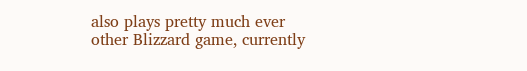also plays pretty much ever other Blizzard game, currently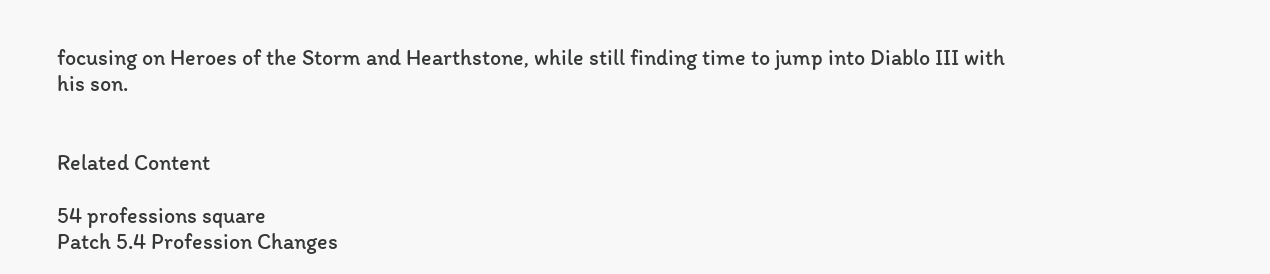focusing on Heroes of the Storm and Hearthstone, while still finding time to jump into Diablo III with his son.


Related Content

54 professions square
Patch 5.4 Profession Changes